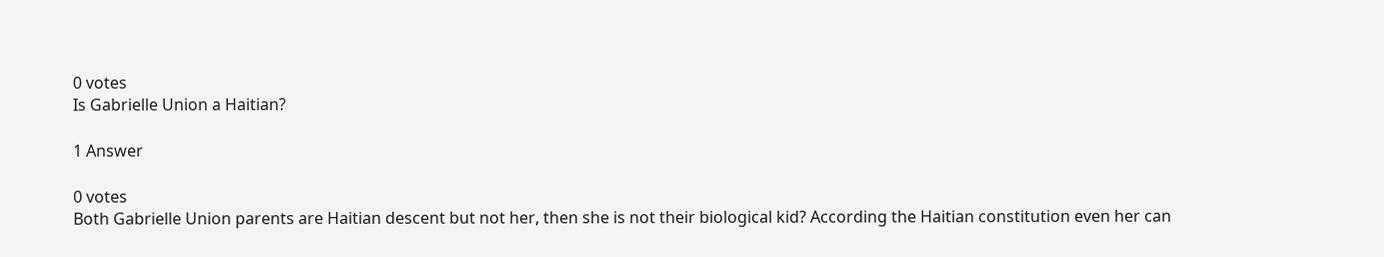0 votes
Is Gabrielle Union a Haitian?

1 Answer

0 votes
Both Gabrielle Union parents are Haitian descent but not her, then she is not their biological kid? According the Haitian constitution even her can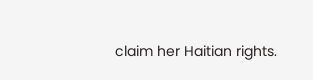claim her Haitian rights.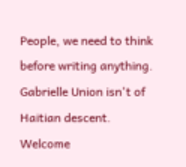People, we need to think before writing anything. Gabrielle Union isn't of Haitian descent.
Welcome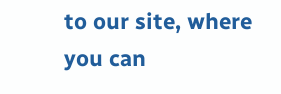to our site, where you can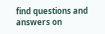find questions and answers on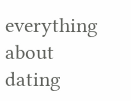everything about dating